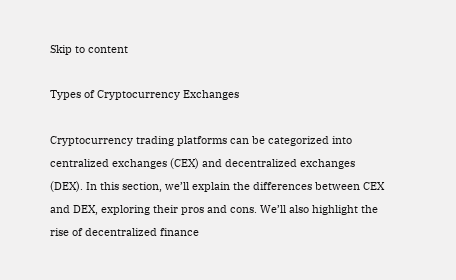Skip to content

Types of Cryptocurrency Exchanges

Cryptocurrency trading platforms can be categorized into centralized exchanges (CEX) and decentralized exchanges (DEX). In this section, we’ll explain the differences between CEX and DEX, exploring their pros and cons. We’ll also highlight the rise of decentralized finance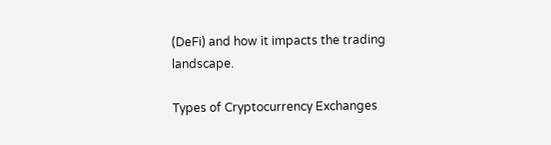(DeFi) and how it impacts the trading landscape.

Types of Cryptocurrency Exchanges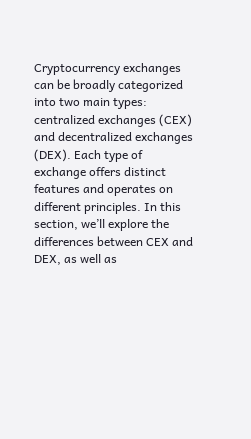Cryptocurrency exchanges can be broadly categorized into two main types: centralized exchanges (CEX) and decentralized exchanges (DEX). Each type of exchange offers distinct features and operates on different principles. In this section, we’ll explore the differences between CEX and DEX, as well as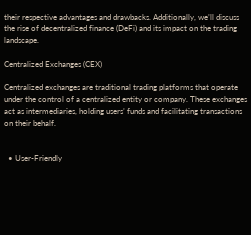their respective advantages and drawbacks. Additionally, we’ll discuss the rise of decentralized finance (DeFi) and its impact on the trading landscape.

Centralized Exchanges (CEX)

Centralized exchanges are traditional trading platforms that operate under the control of a centralized entity or company. These exchanges act as intermediaries, holding users’ funds and facilitating transactions on their behalf.


  • User-Friendly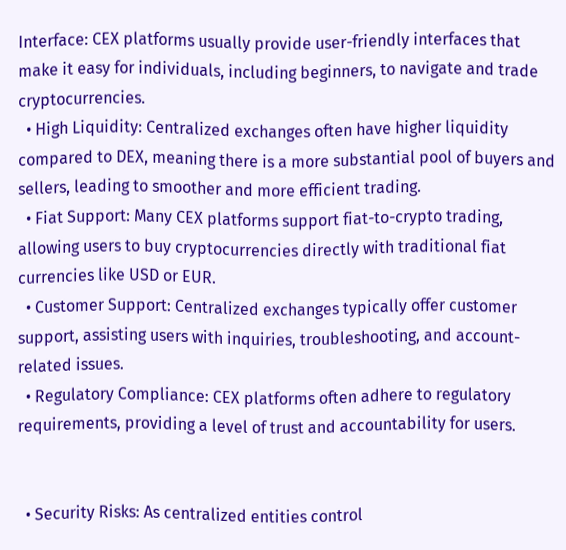Interface: CEX platforms usually provide user-friendly interfaces that make it easy for individuals, including beginners, to navigate and trade cryptocurrencies.
  • High Liquidity: Centralized exchanges often have higher liquidity compared to DEX, meaning there is a more substantial pool of buyers and sellers, leading to smoother and more efficient trading.
  • Fiat Support: Many CEX platforms support fiat-to-crypto trading, allowing users to buy cryptocurrencies directly with traditional fiat currencies like USD or EUR.
  • Customer Support: Centralized exchanges typically offer customer support, assisting users with inquiries, troubleshooting, and account-related issues.
  • Regulatory Compliance: CEX platforms often adhere to regulatory requirements, providing a level of trust and accountability for users.


  • Security Risks: As centralized entities control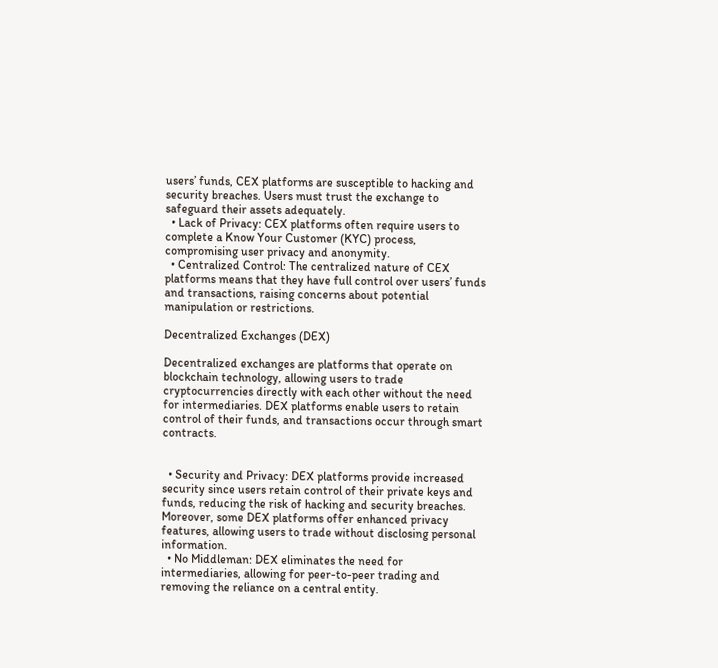users’ funds, CEX platforms are susceptible to hacking and security breaches. Users must trust the exchange to safeguard their assets adequately.
  • Lack of Privacy: CEX platforms often require users to complete a Know Your Customer (KYC) process, compromising user privacy and anonymity.
  • Centralized Control: The centralized nature of CEX platforms means that they have full control over users’ funds and transactions, raising concerns about potential manipulation or restrictions.

Decentralized Exchanges (DEX)

Decentralized exchanges are platforms that operate on blockchain technology, allowing users to trade cryptocurrencies directly with each other without the need for intermediaries. DEX platforms enable users to retain control of their funds, and transactions occur through smart contracts.


  • Security and Privacy: DEX platforms provide increased security since users retain control of their private keys and funds, reducing the risk of hacking and security breaches. Moreover, some DEX platforms offer enhanced privacy features, allowing users to trade without disclosing personal information.
  • No Middleman: DEX eliminates the need for intermediaries, allowing for peer-to-peer trading and removing the reliance on a central entity.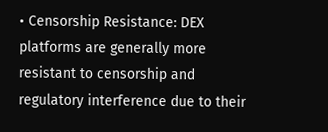• Censorship Resistance: DEX platforms are generally more resistant to censorship and regulatory interference due to their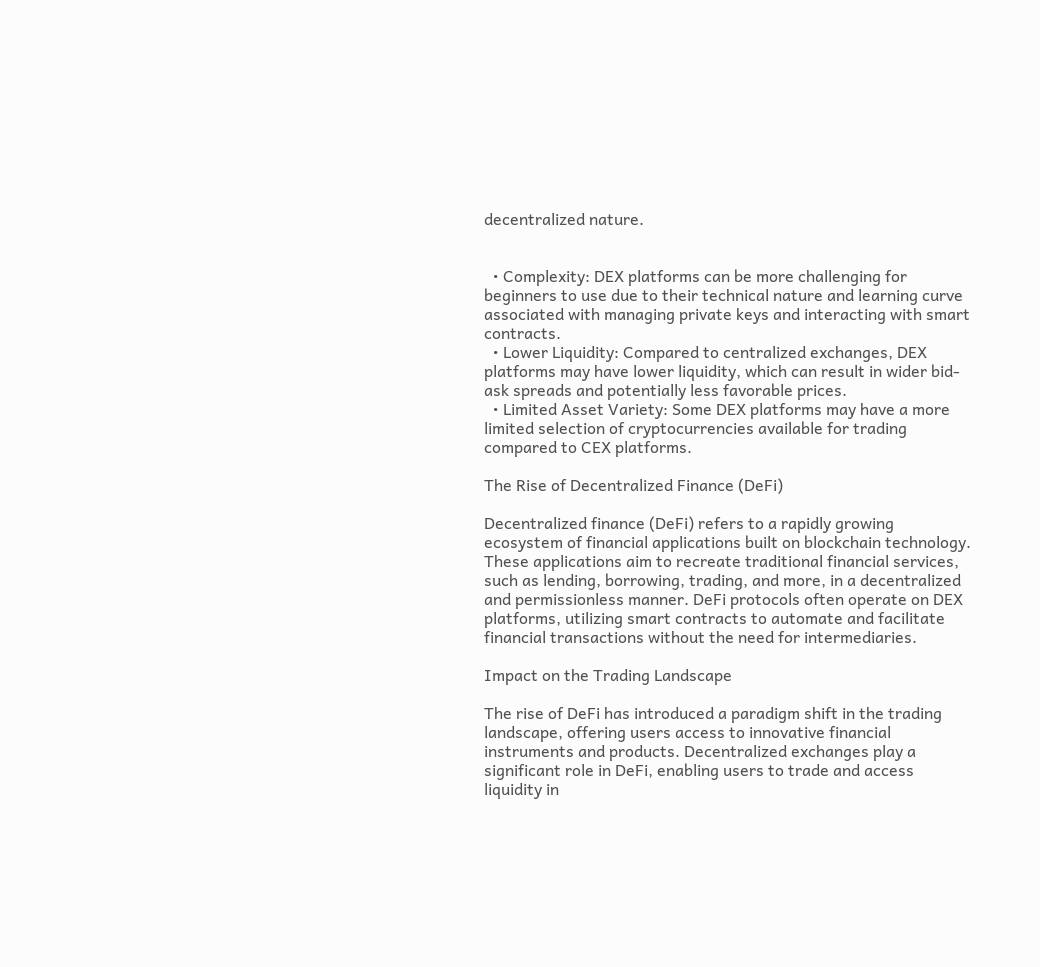decentralized nature.


  • Complexity: DEX platforms can be more challenging for beginners to use due to their technical nature and learning curve associated with managing private keys and interacting with smart contracts.
  • Lower Liquidity: Compared to centralized exchanges, DEX platforms may have lower liquidity, which can result in wider bid-ask spreads and potentially less favorable prices.
  • Limited Asset Variety: Some DEX platforms may have a more limited selection of cryptocurrencies available for trading compared to CEX platforms.

The Rise of Decentralized Finance (DeFi)

Decentralized finance (DeFi) refers to a rapidly growing ecosystem of financial applications built on blockchain technology. These applications aim to recreate traditional financial services, such as lending, borrowing, trading, and more, in a decentralized and permissionless manner. DeFi protocols often operate on DEX platforms, utilizing smart contracts to automate and facilitate financial transactions without the need for intermediaries.

Impact on the Trading Landscape

The rise of DeFi has introduced a paradigm shift in the trading landscape, offering users access to innovative financial instruments and products. Decentralized exchanges play a significant role in DeFi, enabling users to trade and access liquidity in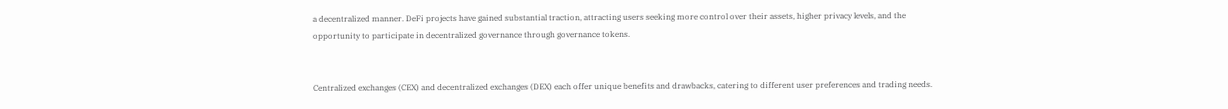a decentralized manner. DeFi projects have gained substantial traction, attracting users seeking more control over their assets, higher privacy levels, and the opportunity to participate in decentralized governance through governance tokens.


Centralized exchanges (CEX) and decentralized exchanges (DEX) each offer unique benefits and drawbacks, catering to different user preferences and trading needs.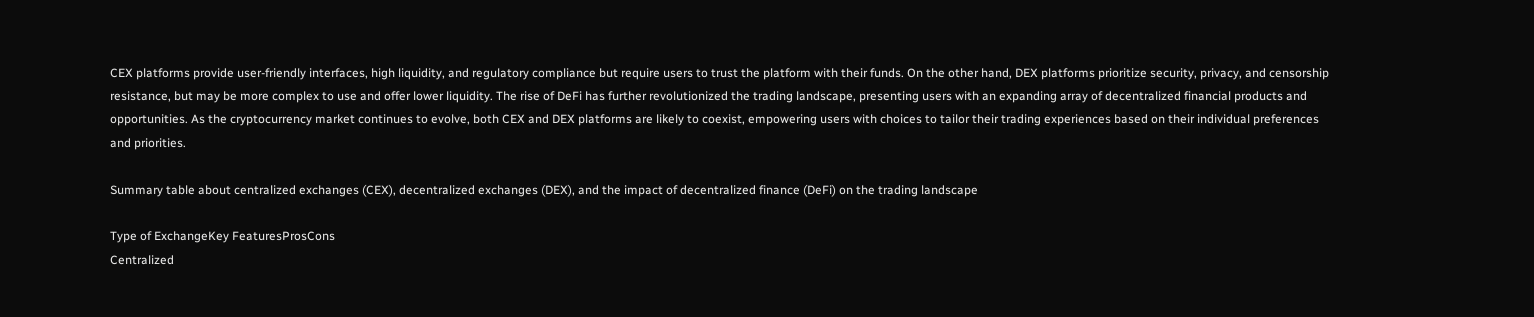CEX platforms provide user-friendly interfaces, high liquidity, and regulatory compliance but require users to trust the platform with their funds. On the other hand, DEX platforms prioritize security, privacy, and censorship resistance, but may be more complex to use and offer lower liquidity. The rise of DeFi has further revolutionized the trading landscape, presenting users with an expanding array of decentralized financial products and opportunities. As the cryptocurrency market continues to evolve, both CEX and DEX platforms are likely to coexist, empowering users with choices to tailor their trading experiences based on their individual preferences and priorities.

Summary table about centralized exchanges (CEX), decentralized exchanges (DEX), and the impact of decentralized finance (DeFi) on the trading landscape

Type of ExchangeKey FeaturesProsCons
Centralized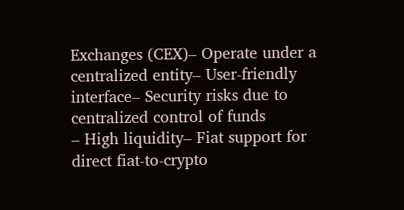Exchanges (CEX)– Operate under a centralized entity– User-friendly interface– Security risks due to centralized control of funds
– High liquidity– Fiat support for direct fiat-to-crypto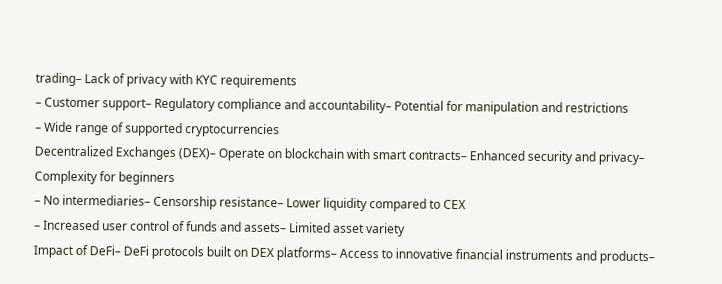trading– Lack of privacy with KYC requirements
– Customer support– Regulatory compliance and accountability– Potential for manipulation and restrictions
– Wide range of supported cryptocurrencies
Decentralized Exchanges (DEX)– Operate on blockchain with smart contracts– Enhanced security and privacy– Complexity for beginners
– No intermediaries– Censorship resistance– Lower liquidity compared to CEX
– Increased user control of funds and assets– Limited asset variety
Impact of DeFi– DeFi protocols built on DEX platforms– Access to innovative financial instruments and products–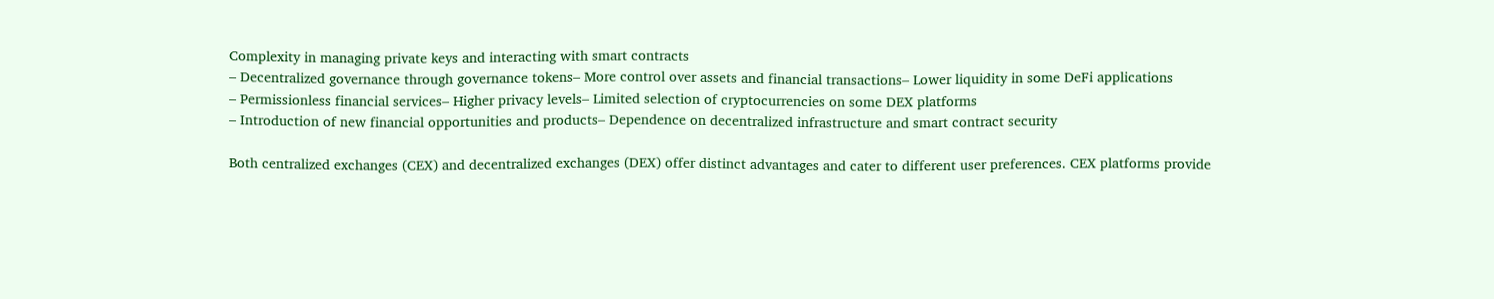Complexity in managing private keys and interacting with smart contracts
– Decentralized governance through governance tokens– More control over assets and financial transactions– Lower liquidity in some DeFi applications
– Permissionless financial services– Higher privacy levels– Limited selection of cryptocurrencies on some DEX platforms
– Introduction of new financial opportunities and products– Dependence on decentralized infrastructure and smart contract security

Both centralized exchanges (CEX) and decentralized exchanges (DEX) offer distinct advantages and cater to different user preferences. CEX platforms provide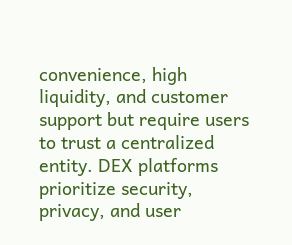convenience, high liquidity, and customer support but require users to trust a centralized entity. DEX platforms prioritize security, privacy, and user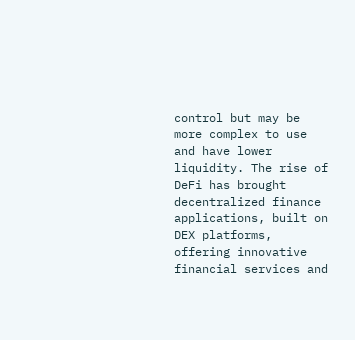control but may be more complex to use and have lower liquidity. The rise of DeFi has brought decentralized finance applications, built on DEX platforms, offering innovative financial services and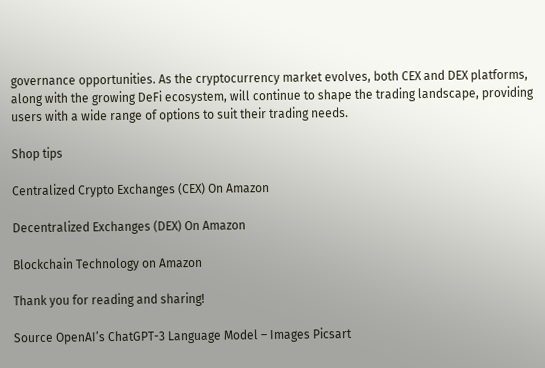governance opportunities. As the cryptocurrency market evolves, both CEX and DEX platforms, along with the growing DeFi ecosystem, will continue to shape the trading landscape, providing users with a wide range of options to suit their trading needs.

Shop tips

Centralized Crypto Exchanges (CEX) On Amazon

Decentralized Exchanges (DEX) On Amazon

Blockchain Technology on Amazon

Thank you for reading and sharing!

Source OpenAI’s ChatGPT-3 Language Model – Images Picsart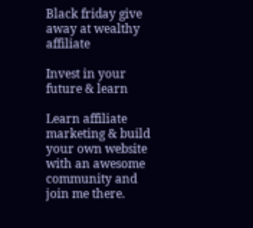Black friday give away at wealthy affiliate

Invest in your future & learn

Learn affiliate marketing & build your own website with an awesome community and join me there.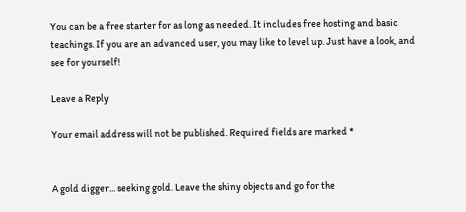You can be a free starter for as long as needed. It includes free hosting and basic teachings. If you are an advanced user, you may like to level up. Just have a look, and see for yourself!

Leave a Reply

Your email address will not be published. Required fields are marked *


A gold digger... seeking gold. Leave the shiny objects and go for the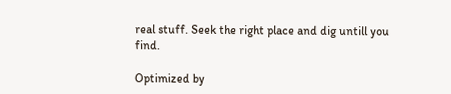real stuff. Seek the right place and dig untill you find.

Optimized by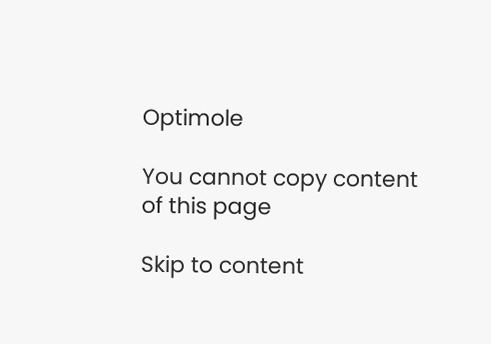Optimole

You cannot copy content of this page

Skip to content